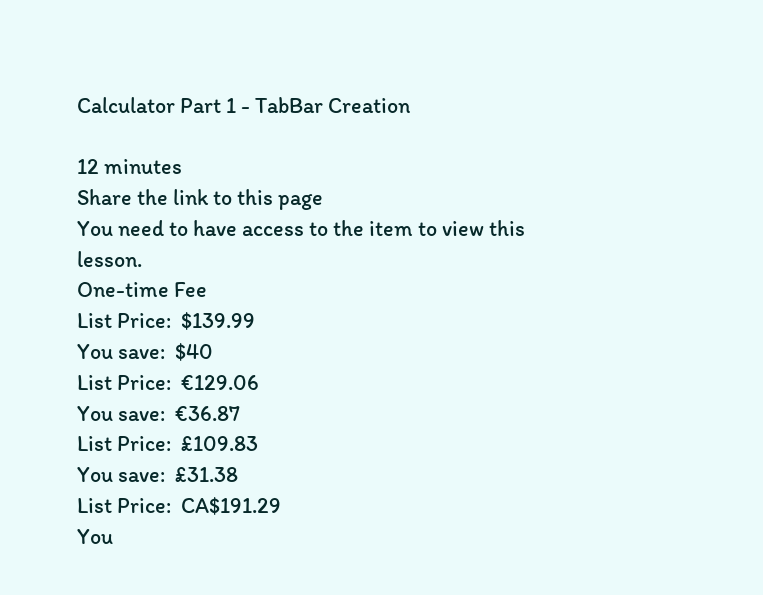Calculator Part 1 - TabBar Creation

12 minutes
Share the link to this page
You need to have access to the item to view this lesson.
One-time Fee
List Price:  $139.99
You save:  $40
List Price:  €129.06
You save:  €36.87
List Price:  £109.83
You save:  £31.38
List Price:  CA$191.29
You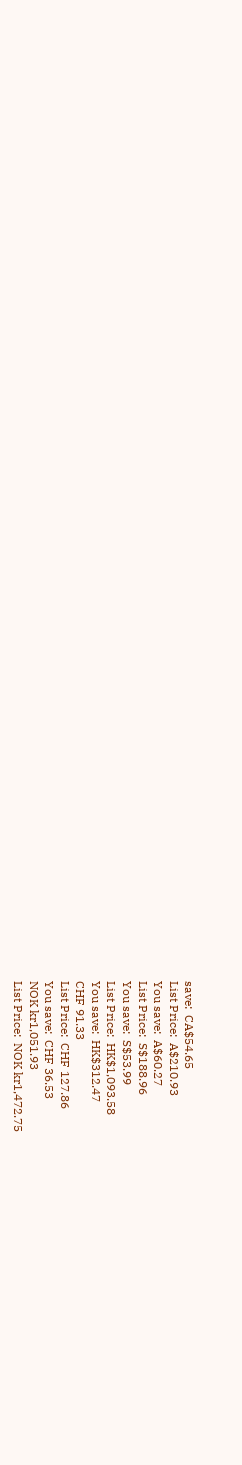save:  CA$54.65
List Price:  A$210.93
You save:  A$60.27
List Price:  S$188.96
You save:  S$53.99
List Price:  HK$1,093.58
You save:  HK$312.47
CHF 91.33
List Price:  CHF 127.86
You save:  CHF 36.53
NOK kr1,051.93
List Price:  NOK kr1,472.75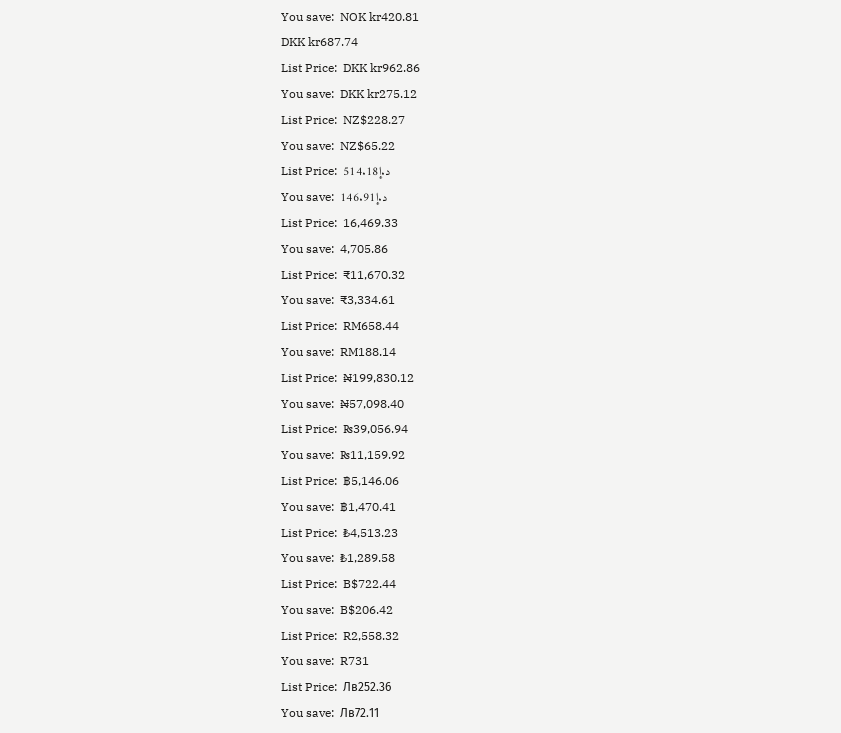You save:  NOK kr420.81
DKK kr687.74
List Price:  DKK kr962.86
You save:  DKK kr275.12
List Price:  NZ$228.27
You save:  NZ$65.22
List Price:  د.إ514.18
You save:  د.إ146.91
List Price:  16,469.33
You save:  4,705.86
List Price:  ₹11,670.32
You save:  ₹3,334.61
List Price:  RM658.44
You save:  RM188.14
List Price:  ₦199,830.12
You save:  ₦57,098.40
List Price:  ₨39,056.94
You save:  ₨11,159.92
List Price:  ฿5,146.06
You save:  ฿1,470.41
List Price:  ₺4,513.23
You save:  ₺1,289.58
List Price:  B$722.44
You save:  B$206.42
List Price:  R2,558.32
You save:  R731
List Price:  Лв252.36
You save:  Лв72.11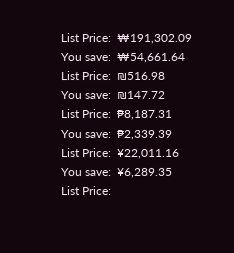List Price:  ₩191,302.09
You save:  ₩54,661.64
List Price:  ₪516.98
You save:  ₪147.72
List Price:  ₱8,187.31
You save:  ₱2,339.39
List Price:  ¥22,011.16
You save:  ¥6,289.35
List Price: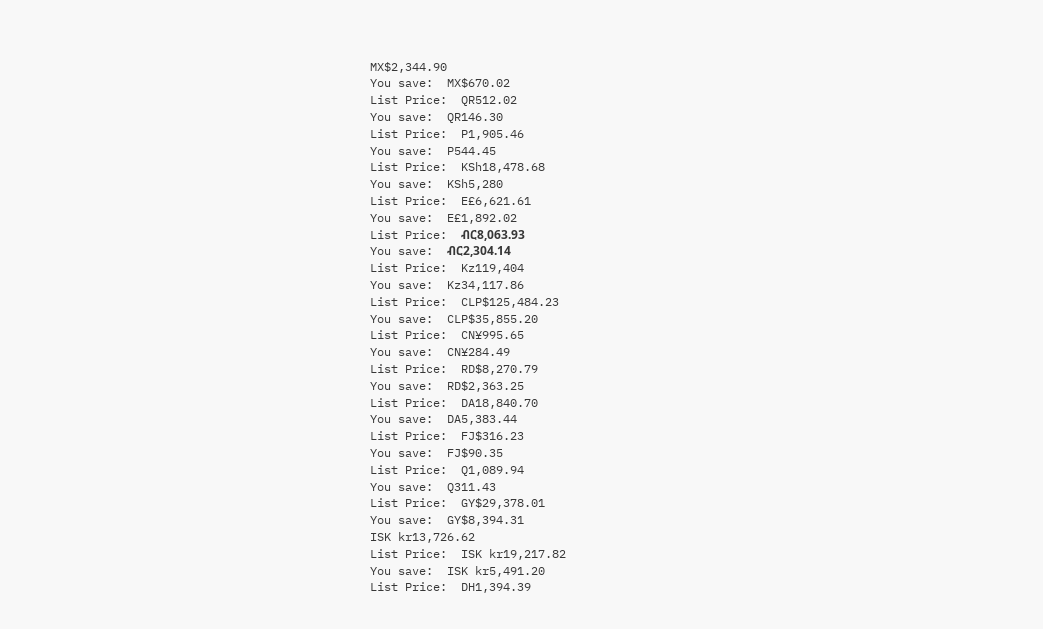MX$2,344.90
You save:  MX$670.02
List Price:  QR512.02
You save:  QR146.30
List Price:  P1,905.46
You save:  P544.45
List Price:  KSh18,478.68
You save:  KSh5,280
List Price:  E£6,621.61
You save:  E£1,892.02
List Price:  ብር8,063.93
You save:  ብር2,304.14
List Price:  Kz119,404
You save:  Kz34,117.86
List Price:  CLP$125,484.23
You save:  CLP$35,855.20
List Price:  CN¥995.65
You save:  CN¥284.49
List Price:  RD$8,270.79
You save:  RD$2,363.25
List Price:  DA18,840.70
You save:  DA5,383.44
List Price:  FJ$316.23
You save:  FJ$90.35
List Price:  Q1,089.94
You save:  Q311.43
List Price:  GY$29,378.01
You save:  GY$8,394.31
ISK kr13,726.62
List Price:  ISK kr19,217.82
You save:  ISK kr5,491.20
List Price:  DH1,394.39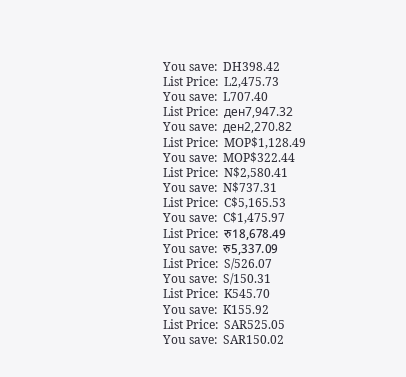You save:  DH398.42
List Price:  L2,475.73
You save:  L707.40
List Price:  ден7,947.32
You save:  ден2,270.82
List Price:  MOP$1,128.49
You save:  MOP$322.44
List Price:  N$2,580.41
You save:  N$737.31
List Price:  C$5,165.53
You save:  C$1,475.97
List Price:  रु18,678.49
You save:  रु5,337.09
List Price:  S/526.07
You save:  S/150.31
List Price:  K545.70
You save:  K155.92
List Price:  SAR525.05
You save:  SAR150.02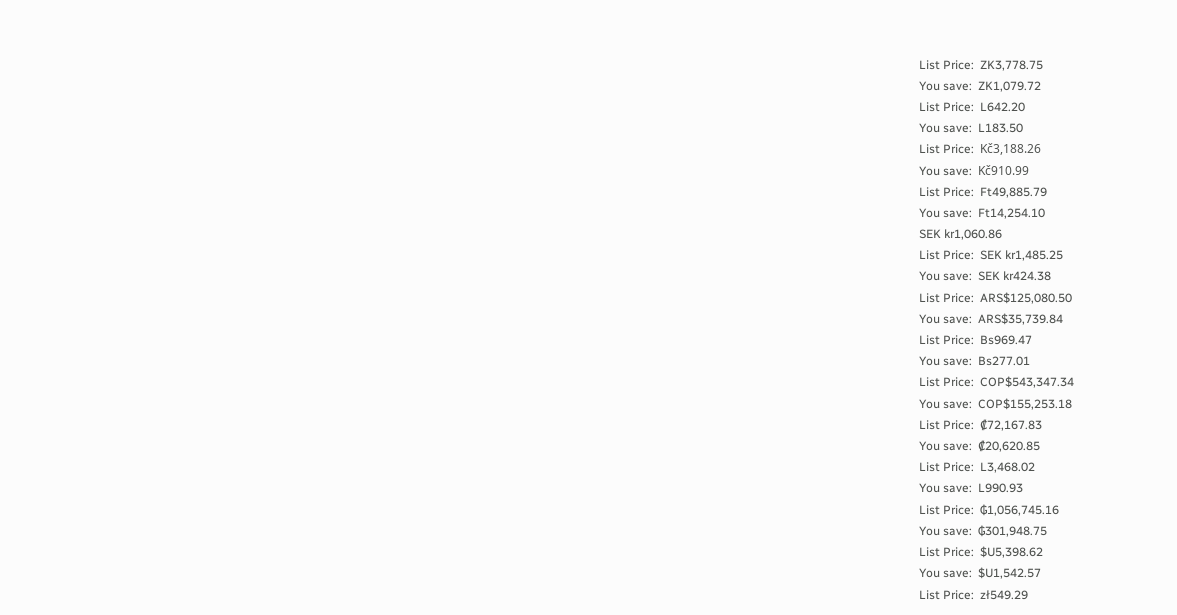List Price:  ZK3,778.75
You save:  ZK1,079.72
List Price:  L642.20
You save:  L183.50
List Price:  Kč3,188.26
You save:  Kč910.99
List Price:  Ft49,885.79
You save:  Ft14,254.10
SEK kr1,060.86
List Price:  SEK kr1,485.25
You save:  SEK kr424.38
List Price:  ARS$125,080.50
You save:  ARS$35,739.84
List Price:  Bs969.47
You save:  Bs277.01
List Price:  COP$543,347.34
You save:  COP$155,253.18
List Price:  ₡72,167.83
You save:  ₡20,620.85
List Price:  L3,468.02
You save:  L990.93
List Price:  ₲1,056,745.16
You save:  ₲301,948.75
List Price:  $U5,398.62
You save:  $U1,542.57
List Price:  zł549.29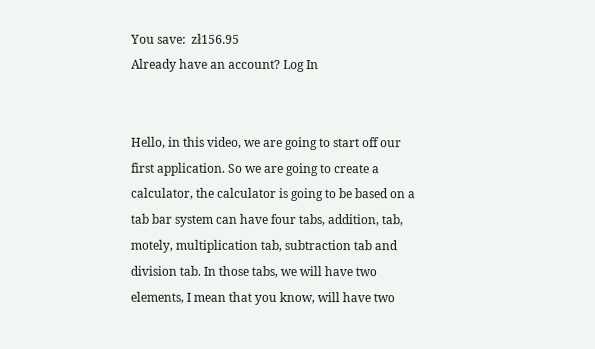You save:  zł156.95
Already have an account? Log In


Hello, in this video, we are going to start off our first application. So we are going to create a calculator, the calculator is going to be based on a tab bar system can have four tabs, addition, tab, motely, multiplication tab, subtraction tab and division tab. In those tabs, we will have two elements, I mean that you know, will have two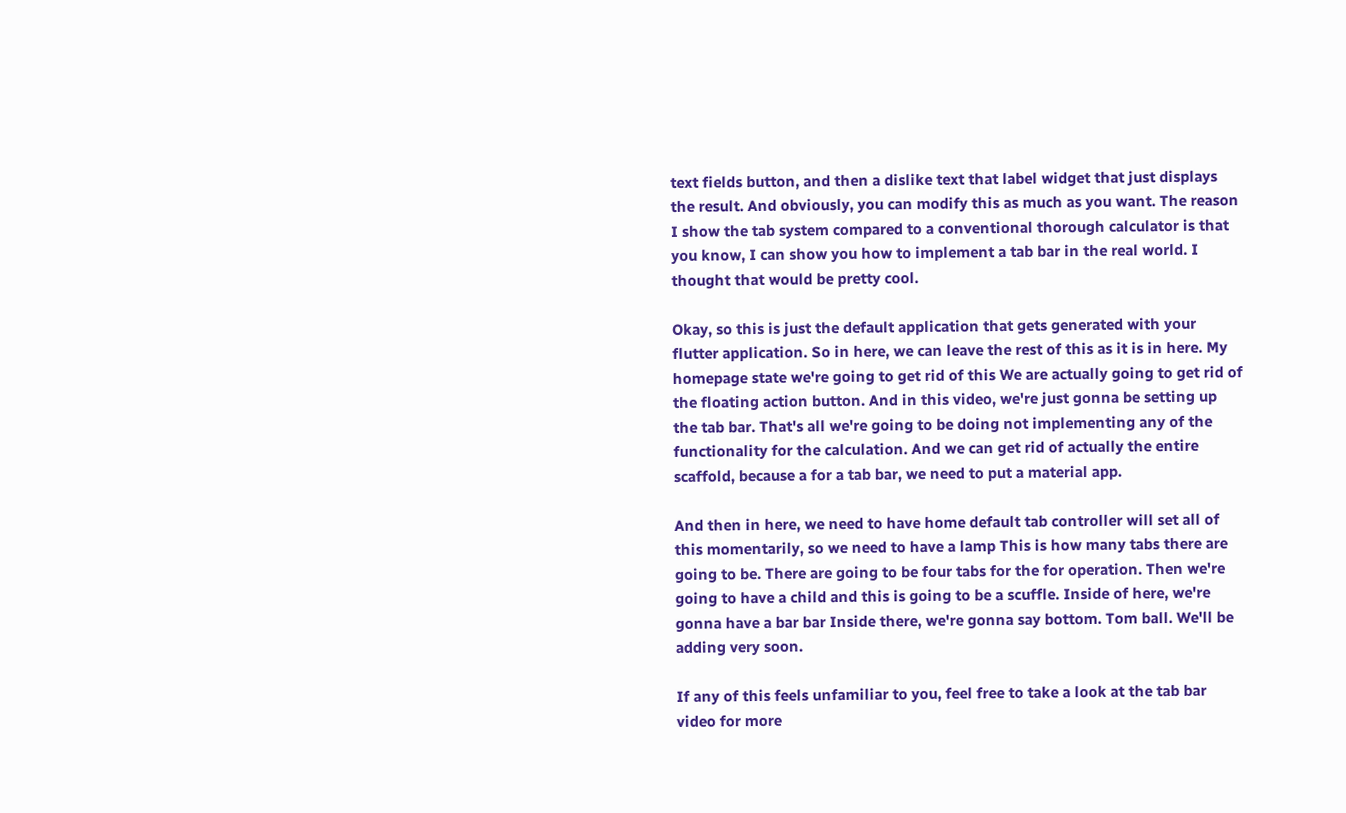text fields button, and then a dislike text that label widget that just displays the result. And obviously, you can modify this as much as you want. The reason I show the tab system compared to a conventional thorough calculator is that you know, I can show you how to implement a tab bar in the real world. I thought that would be pretty cool.

Okay, so this is just the default application that gets generated with your flutter application. So in here, we can leave the rest of this as it is in here. My homepage state we're going to get rid of this We are actually going to get rid of the floating action button. And in this video, we're just gonna be setting up the tab bar. That's all we're going to be doing not implementing any of the functionality for the calculation. And we can get rid of actually the entire scaffold, because a for a tab bar, we need to put a material app.

And then in here, we need to have home default tab controller will set all of this momentarily, so we need to have a lamp This is how many tabs there are going to be. There are going to be four tabs for the for operation. Then we're going to have a child and this is going to be a scuffle. Inside of here, we're gonna have a bar bar Inside there, we're gonna say bottom. Tom ball. We'll be adding very soon.

If any of this feels unfamiliar to you, feel free to take a look at the tab bar video for more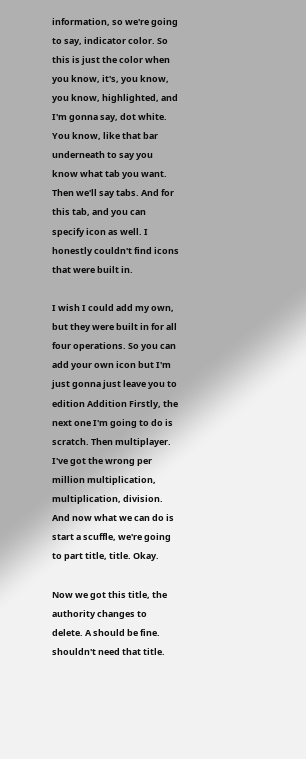information, so we're going to say, indicator color. So this is just the color when you know, it's, you know, you know, highlighted, and I'm gonna say, dot white. You know, like that bar underneath to say you know what tab you want. Then we'll say tabs. And for this tab, and you can specify icon as well. I honestly couldn't find icons that were built in.

I wish I could add my own, but they were built in for all four operations. So you can add your own icon but I'm just gonna just leave you to edition Addition Firstly, the next one I'm going to do is scratch. Then multiplayer. I've got the wrong per million multiplication, multiplication, division. And now what we can do is start a scuffle, we're going to part title, title. Okay.

Now we got this title, the authority changes to delete. A should be fine. shouldn't need that title.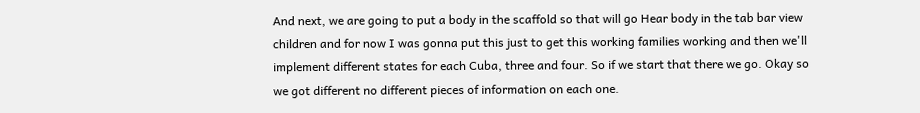And next, we are going to put a body in the scaffold so that will go Hear body in the tab bar view children and for now I was gonna put this just to get this working families working and then we'll implement different states for each Cuba, three and four. So if we start that there we go. Okay so we got different no different pieces of information on each one.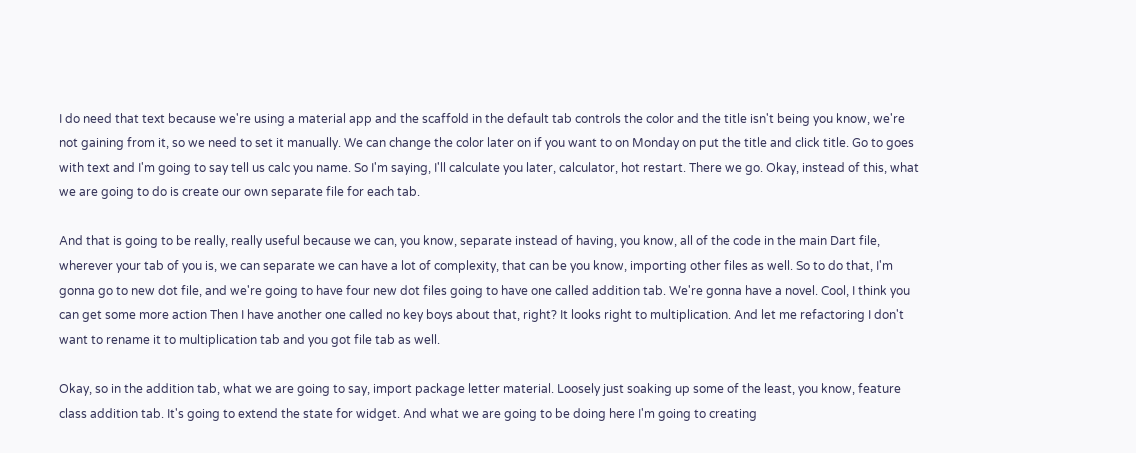I do need that text because we're using a material app and the scaffold in the default tab controls the color and the title isn't being you know, we're not gaining from it, so we need to set it manually. We can change the color later on if you want to on Monday on put the title and click title. Go to goes with text and I'm going to say tell us calc you name. So I'm saying, I'll calculate you later, calculator, hot restart. There we go. Okay, instead of this, what we are going to do is create our own separate file for each tab.

And that is going to be really, really useful because we can, you know, separate instead of having, you know, all of the code in the main Dart file, wherever your tab of you is, we can separate we can have a lot of complexity, that can be you know, importing other files as well. So to do that, I'm gonna go to new dot file, and we're going to have four new dot files going to have one called addition tab. We're gonna have a novel. Cool, I think you can get some more action Then I have another one called no key boys about that, right? It looks right to multiplication. And let me refactoring I don't want to rename it to multiplication tab and you got file tab as well.

Okay, so in the addition tab, what we are going to say, import package letter material. Loosely just soaking up some of the least, you know, feature class addition tab. It's going to extend the state for widget. And what we are going to be doing here I'm going to creating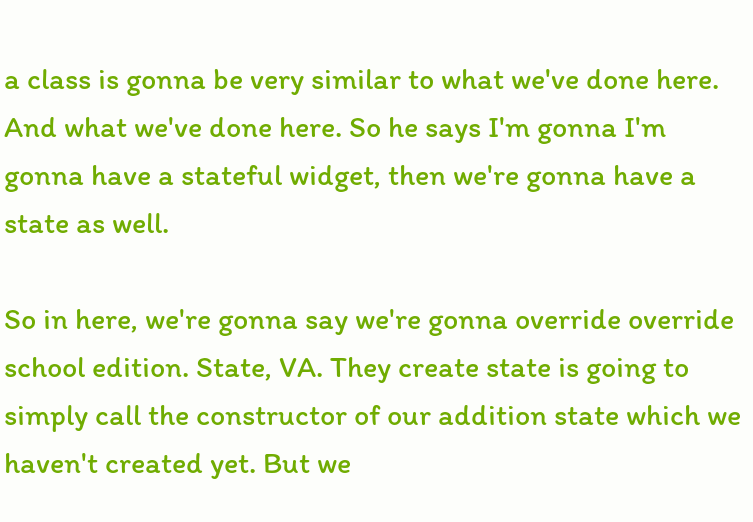a class is gonna be very similar to what we've done here. And what we've done here. So he says I'm gonna I'm gonna have a stateful widget, then we're gonna have a state as well.

So in here, we're gonna say we're gonna override override school edition. State, VA. They create state is going to simply call the constructor of our addition state which we haven't created yet. But we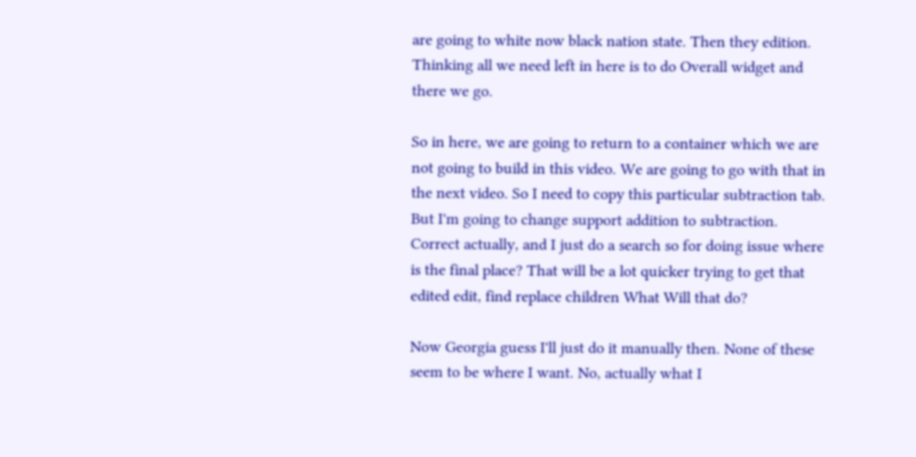are going to white now black nation state. Then they edition. Thinking all we need left in here is to do Overall widget and there we go.

So in here, we are going to return to a container which we are not going to build in this video. We are going to go with that in the next video. So I need to copy this particular subtraction tab. But I'm going to change support addition to subtraction. Correct actually, and I just do a search so for doing issue where is the final place? That will be a lot quicker trying to get that edited edit, find replace children What Will that do?

Now Georgia guess I'll just do it manually then. None of these seem to be where I want. No, actually what I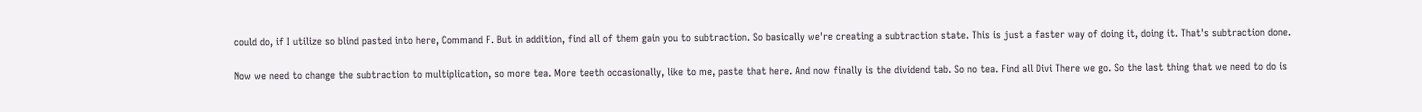could do, if I utilize so blind pasted into here, Command F. But in addition, find all of them gain you to subtraction. So basically we're creating a subtraction state. This is just a faster way of doing it, doing it. That's subtraction done.

Now we need to change the subtraction to multiplication, so more tea. More teeth occasionally, like to me, paste that here. And now finally is the dividend tab. So no tea. Find all Divi There we go. So the last thing that we need to do is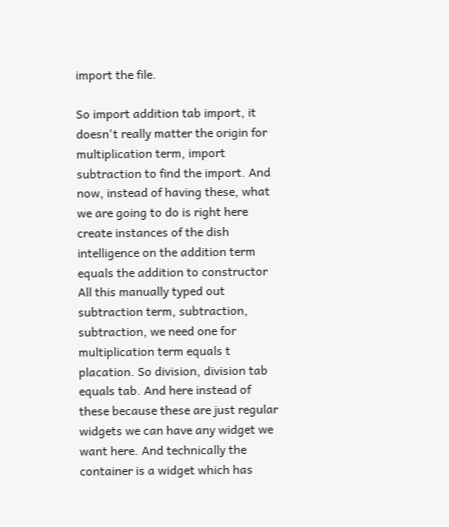import the file.

So import addition tab import, it doesn't really matter the origin for multiplication term, import subtraction to find the import. And now, instead of having these, what we are going to do is right here create instances of the dish intelligence on the addition term equals the addition to constructor All this manually typed out subtraction term, subtraction, subtraction, we need one for multiplication term equals t placation. So division, division tab equals tab. And here instead of these because these are just regular widgets we can have any widget we want here. And technically the container is a widget which has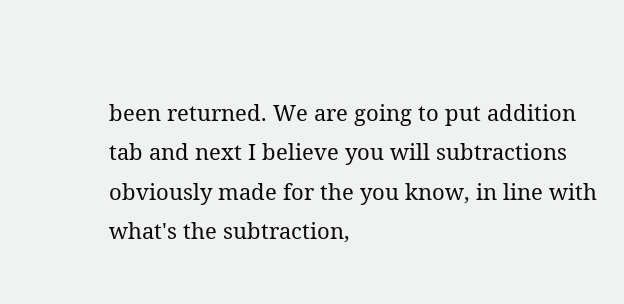been returned. We are going to put addition tab and next I believe you will subtractions obviously made for the you know, in line with what's the subtraction,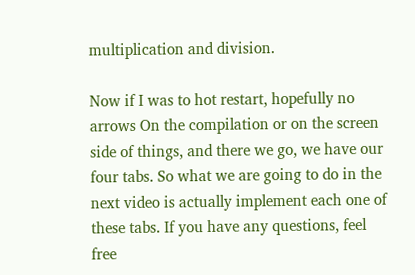multiplication and division.

Now if I was to hot restart, hopefully no arrows On the compilation or on the screen side of things, and there we go, we have our four tabs. So what we are going to do in the next video is actually implement each one of these tabs. If you have any questions, feel free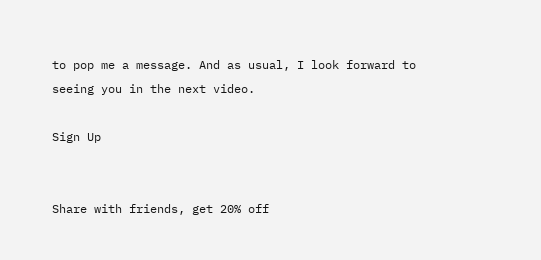to pop me a message. And as usual, I look forward to seeing you in the next video.

Sign Up


Share with friends, get 20% off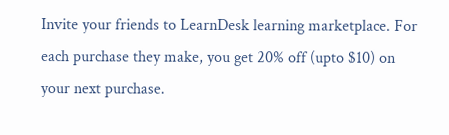Invite your friends to LearnDesk learning marketplace. For each purchase they make, you get 20% off (upto $10) on your next purchase.